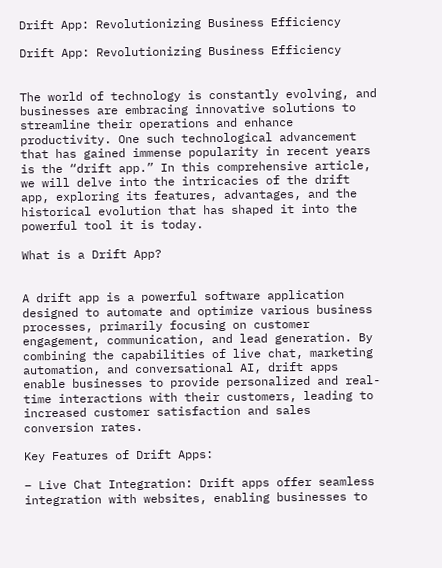Drift App: Revolutionizing Business Efficiency

Drift App: Revolutionizing Business Efficiency


The world of technology is constantly evolving, and businesses are embracing innovative solutions to streamline their operations and enhance productivity. One such technological advancement that has gained immense popularity in recent years is the “drift app.” In this comprehensive article, we will delve into the intricacies of the drift app, exploring its features, advantages, and the historical evolution that has shaped it into the powerful tool it is today.

What is a Drift App?


A drift app is a powerful software application designed to automate and optimize various business processes, primarily focusing on customer engagement, communication, and lead generation. By combining the capabilities of live chat, marketing automation, and conversational AI, drift apps enable businesses to provide personalized and real-time interactions with their customers, leading to increased customer satisfaction and sales conversion rates.

Key Features of Drift Apps:

– Live Chat Integration: Drift apps offer seamless integration with websites, enabling businesses to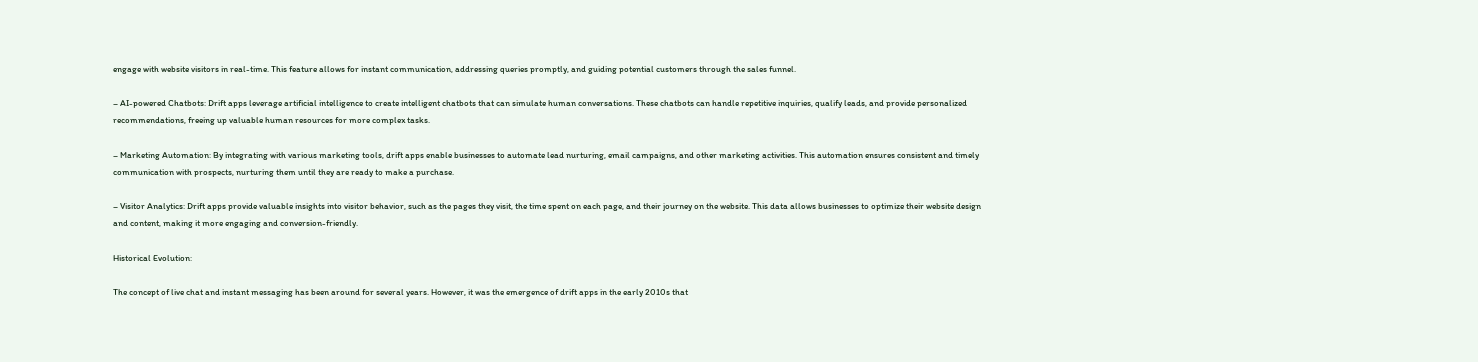engage with website visitors in real-time. This feature allows for instant communication, addressing queries promptly, and guiding potential customers through the sales funnel.

– AI-powered Chatbots: Drift apps leverage artificial intelligence to create intelligent chatbots that can simulate human conversations. These chatbots can handle repetitive inquiries, qualify leads, and provide personalized recommendations, freeing up valuable human resources for more complex tasks.

– Marketing Automation: By integrating with various marketing tools, drift apps enable businesses to automate lead nurturing, email campaigns, and other marketing activities. This automation ensures consistent and timely communication with prospects, nurturing them until they are ready to make a purchase.

– Visitor Analytics: Drift apps provide valuable insights into visitor behavior, such as the pages they visit, the time spent on each page, and their journey on the website. This data allows businesses to optimize their website design and content, making it more engaging and conversion-friendly.

Historical Evolution:

The concept of live chat and instant messaging has been around for several years. However, it was the emergence of drift apps in the early 2010s that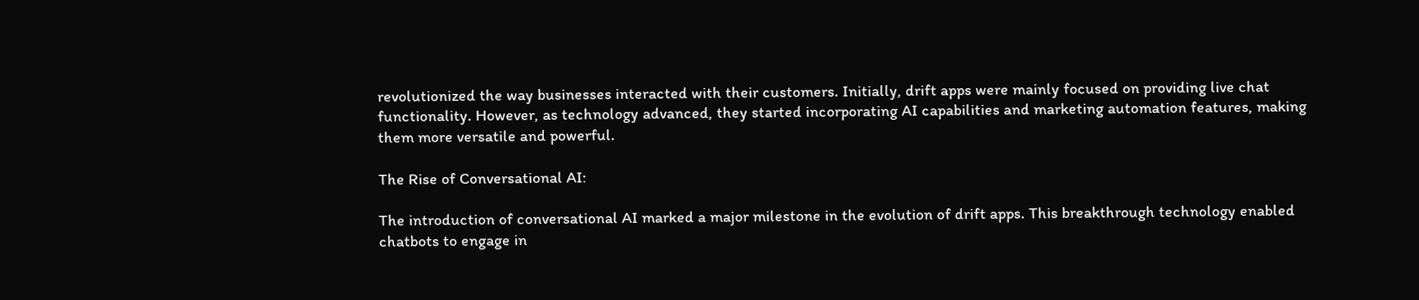revolutionized the way businesses interacted with their customers. Initially, drift apps were mainly focused on providing live chat functionality. However, as technology advanced, they started incorporating AI capabilities and marketing automation features, making them more versatile and powerful.

The Rise of Conversational AI:

The introduction of conversational AI marked a major milestone in the evolution of drift apps. This breakthrough technology enabled chatbots to engage in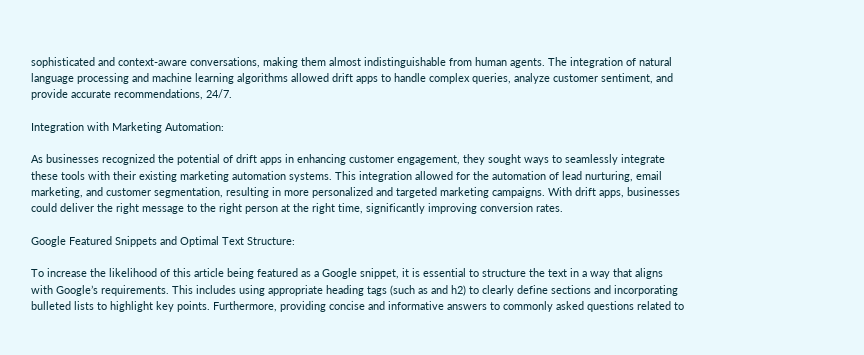sophisticated and context-aware conversations, making them almost indistinguishable from human agents. The integration of natural language processing and machine learning algorithms allowed drift apps to handle complex queries, analyze customer sentiment, and provide accurate recommendations, 24/7.

Integration with Marketing Automation:

As businesses recognized the potential of drift apps in enhancing customer engagement, they sought ways to seamlessly integrate these tools with their existing marketing automation systems. This integration allowed for the automation of lead nurturing, email marketing, and customer segmentation, resulting in more personalized and targeted marketing campaigns. With drift apps, businesses could deliver the right message to the right person at the right time, significantly improving conversion rates.

Google Featured Snippets and Optimal Text Structure:

To increase the likelihood of this article being featured as a Google snippet, it is essential to structure the text in a way that aligns with Google’s requirements. This includes using appropriate heading tags (such as and h2) to clearly define sections and incorporating bulleted lists to highlight key points. Furthermore, providing concise and informative answers to commonly asked questions related to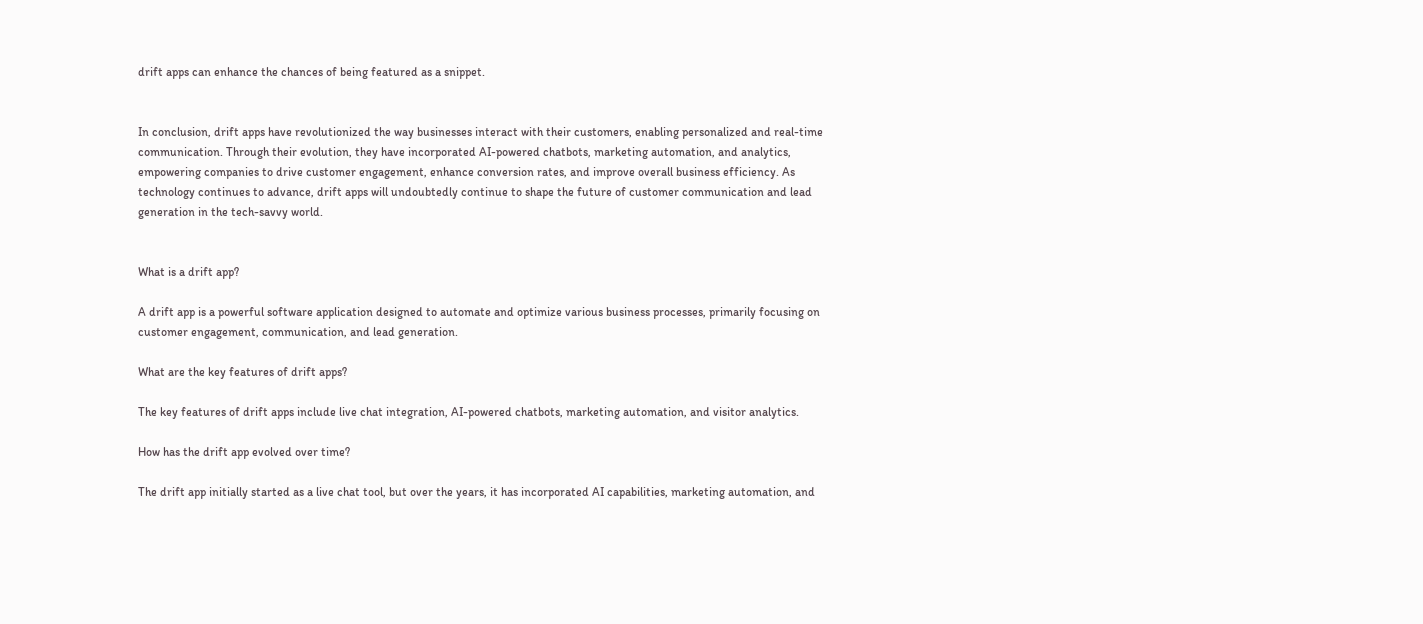drift apps can enhance the chances of being featured as a snippet.


In conclusion, drift apps have revolutionized the way businesses interact with their customers, enabling personalized and real-time communication. Through their evolution, they have incorporated AI-powered chatbots, marketing automation, and analytics, empowering companies to drive customer engagement, enhance conversion rates, and improve overall business efficiency. As technology continues to advance, drift apps will undoubtedly continue to shape the future of customer communication and lead generation in the tech-savvy world.


What is a drift app?

A drift app is a powerful software application designed to automate and optimize various business processes, primarily focusing on customer engagement, communication, and lead generation.

What are the key features of drift apps?

The key features of drift apps include live chat integration, AI-powered chatbots, marketing automation, and visitor analytics.

How has the drift app evolved over time?

The drift app initially started as a live chat tool, but over the years, it has incorporated AI capabilities, marketing automation, and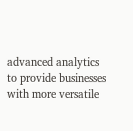advanced analytics to provide businesses with more versatile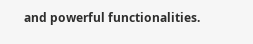and powerful functionalities.